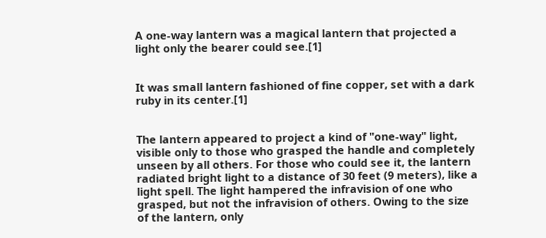A one-way lantern was a magical lantern that projected a light only the bearer could see.[1]


It was small lantern fashioned of fine copper, set with a dark ruby in its center.[1]


The lantern appeared to project a kind of "one-way" light, visible only to those who grasped the handle and completely unseen by all others. For those who could see it, the lantern radiated bright light to a distance of 30 feet (9 meters), like a light spell. The light hampered the infravision of one who grasped, but not the infravision of others. Owing to the size of the lantern, only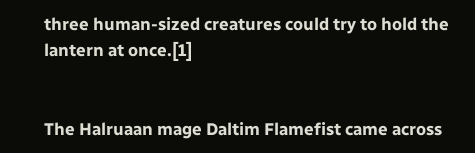three human-sized creatures could try to hold the lantern at once.[1]


The Halruaan mage Daltim Flamefist came across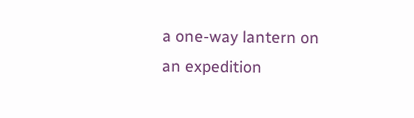a one-way lantern on an expedition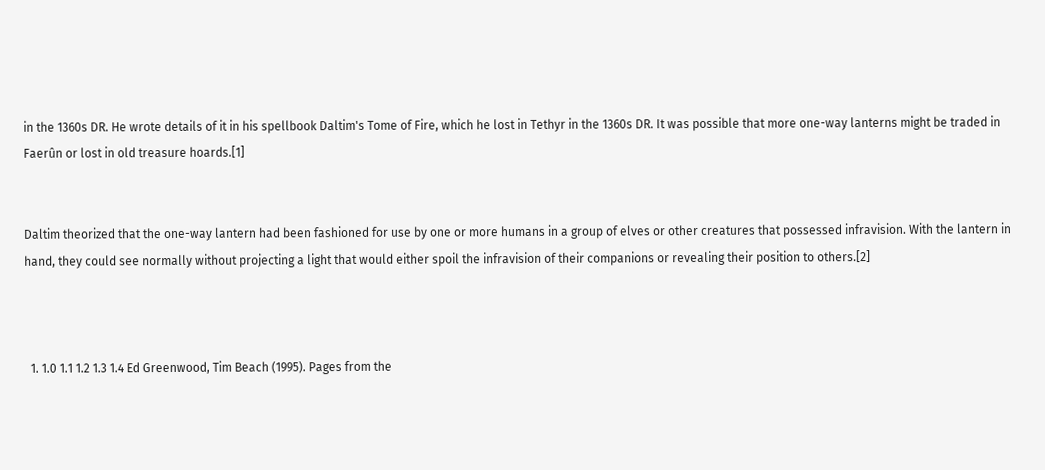in the 1360s DR. He wrote details of it in his spellbook Daltim's Tome of Fire, which he lost in Tethyr in the 1360s DR. It was possible that more one-way lanterns might be traded in Faerûn or lost in old treasure hoards.[1]


Daltim theorized that the one-way lantern had been fashioned for use by one or more humans in a group of elves or other creatures that possessed infravision. With the lantern in hand, they could see normally without projecting a light that would either spoil the infravision of their companions or revealing their position to others.[2]



  1. 1.0 1.1 1.2 1.3 1.4 Ed Greenwood, Tim Beach (1995). Pages from the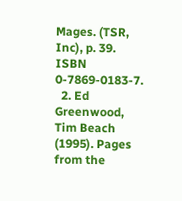Mages. (TSR, Inc), p. 39. ISBN 0-7869-0183-7.
  2. Ed Greenwood, Tim Beach (1995). Pages from the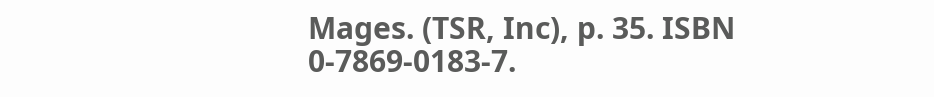Mages. (TSR, Inc), p. 35. ISBN 0-7869-0183-7.